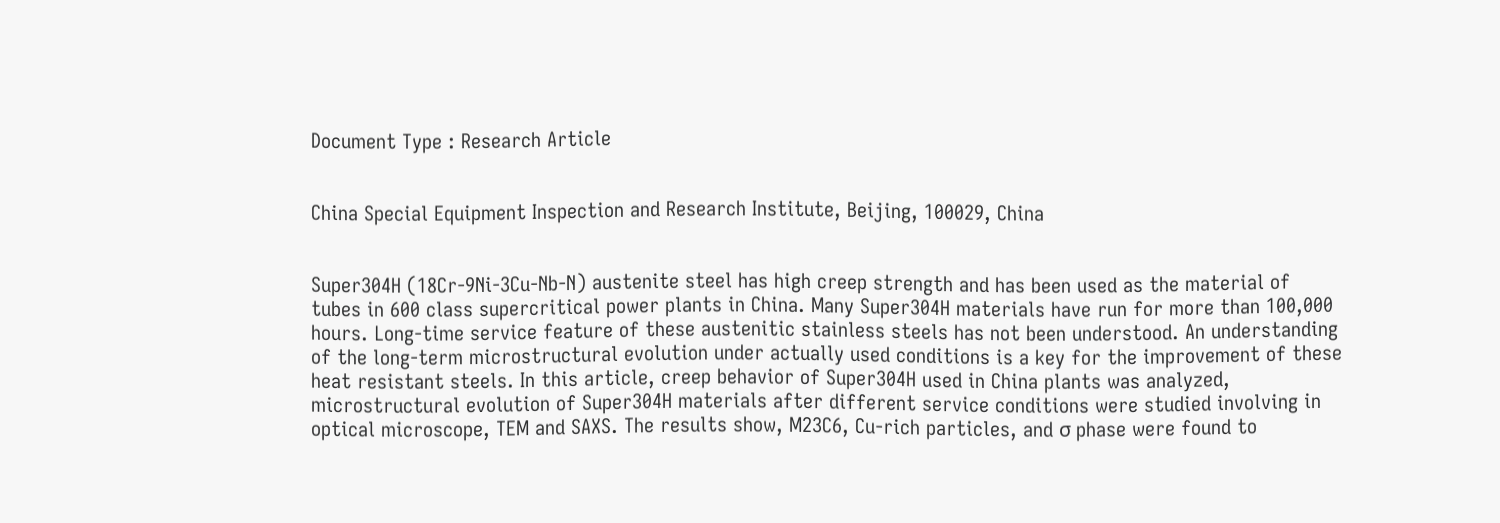Document Type : Research Article


China Special Equipment Inspection and Research Institute, Beijing, 100029, China


Super304H (18Cr-9Ni-3Cu-Nb-N) austenite steel has high creep strength and has been used as the material of tubes in 600 class supercritical power plants in China. Many Super304H materials have run for more than 100,000 hours. Long-time service feature of these austenitic stainless steels has not been understood. An understanding of the long-term microstructural evolution under actually used conditions is a key for the improvement of these heat resistant steels. In this article, creep behavior of Super304H used in China plants was analyzed, microstructural evolution of Super304H materials after different service conditions were studied involving in optical microscope, TEM and SAXS. The results show, M23C6, Cu-rich particles, and σ phase were found to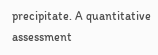precipitate. A quantitative assessment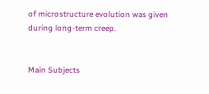of microstructure evolution was given during long-term creep.


Main Subjects